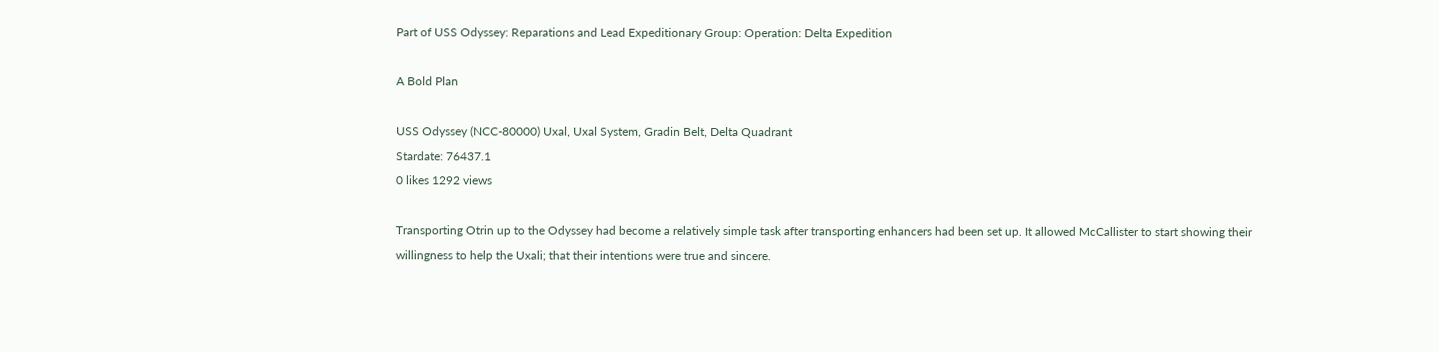Part of USS Odyssey: Reparations and Lead Expeditionary Group: Operation: Delta Expedition

A Bold Plan

USS Odyssey (NCC-80000) Uxal, Uxal System, Gradin Belt, Delta Quadrant
Stardate: 76437.1
0 likes 1292 views

Transporting Otrin up to the Odyssey had become a relatively simple task after transporting enhancers had been set up. It allowed McCallister to start showing their willingness to help the Uxali; that their intentions were true and sincere.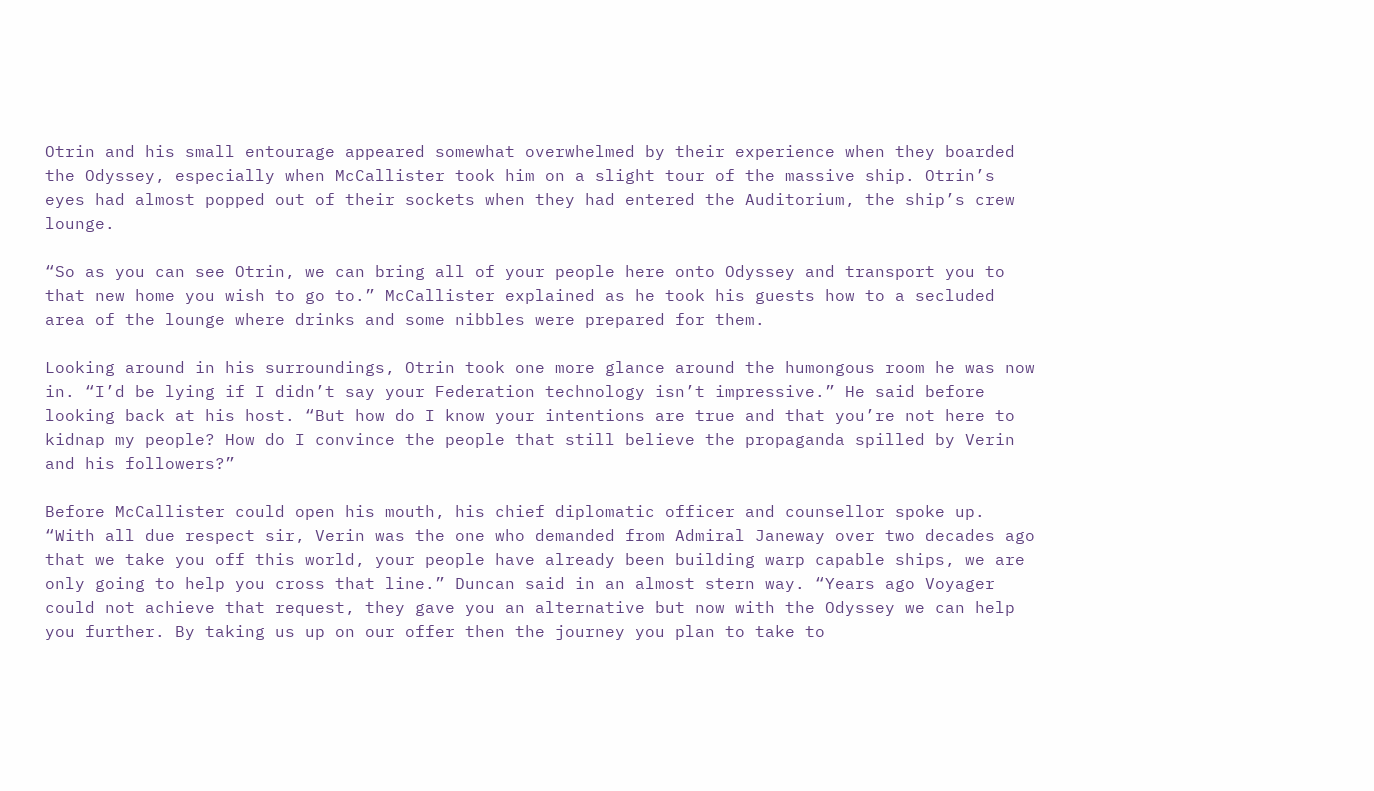Otrin and his small entourage appeared somewhat overwhelmed by their experience when they boarded the Odyssey, especially when McCallister took him on a slight tour of the massive ship. Otrin’s eyes had almost popped out of their sockets when they had entered the Auditorium, the ship’s crew lounge.

“So as you can see Otrin, we can bring all of your people here onto Odyssey and transport you to that new home you wish to go to.” McCallister explained as he took his guests how to a secluded area of the lounge where drinks and some nibbles were prepared for them.

Looking around in his surroundings, Otrin took one more glance around the humongous room he was now in. “I’d be lying if I didn’t say your Federation technology isn’t impressive.” He said before looking back at his host. “But how do I know your intentions are true and that you’re not here to kidnap my people? How do I convince the people that still believe the propaganda spilled by Verin and his followers?”

Before McCallister could open his mouth, his chief diplomatic officer and counsellor spoke up. “With all due respect sir, Verin was the one who demanded from Admiral Janeway over two decades ago that we take you off this world, your people have already been building warp capable ships, we are only going to help you cross that line.” Duncan said in an almost stern way. “Years ago Voyager could not achieve that request, they gave you an alternative but now with the Odyssey we can help you further. By taking us up on our offer then the journey you plan to take to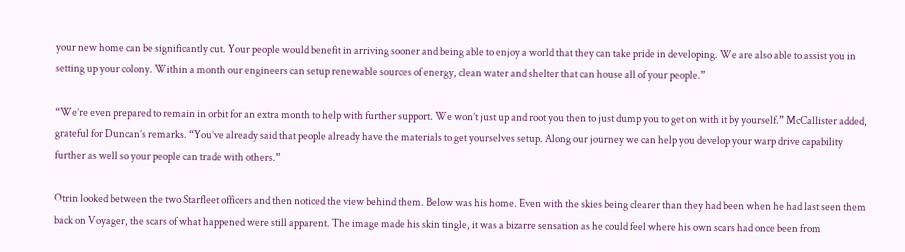your new home can be significantly cut. Your people would benefit in arriving sooner and being able to enjoy a world that they can take pride in developing. We are also able to assist you in setting up your colony. Within a month our engineers can setup renewable sources of energy, clean water and shelter that can house all of your people.”

“We’re even prepared to remain in orbit for an extra month to help with further support. We won’t just up and root you then to just dump you to get on with it by yourself.” McCallister added, grateful for Duncan’s remarks. “You’ve already said that people already have the materials to get yourselves setup. Along our journey we can help you develop your warp drive capability further as well so your people can trade with others.”

Otrin looked between the two Starfleet officers and then noticed the view behind them. Below was his home. Even with the skies being clearer than they had been when he had last seen them back on Voyager, the scars of what happened were still apparent. The image made his skin tingle, it was a bizarre sensation as he could feel where his own scars had once been from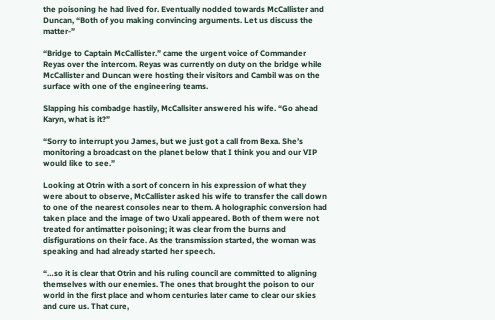the poisoning he had lived for. Eventually nodded towards McCallister and Duncan, “Both of you making convincing arguments. Let us discuss the matter-”

“Bridge to Captain McCallister.” came the urgent voice of Commander Reyas over the intercom. Reyas was currently on duty on the bridge while McCallister and Duncan were hosting their visitors and Cambil was on the surface with one of the engineering teams.

Slapping his combadge hastily, McCallsiter answered his wife. “Go ahead Karyn, what is it?”

“Sorry to interrupt you James, but we just got a call from Bexa. She’s monitoring a broadcast on the planet below that I think you and our VIP would like to see.”

Looking at Otrin with a sort of concern in his expression of what they were about to observe, McCallister asked his wife to transfer the call down to one of the nearest consoles near to them. A holographic conversion had taken place and the image of two Uxali appeared. Both of them were not treated for antimatter poisoning; it was clear from the burns and disfigurations on their face. As the transmission started, the woman was speaking and had already started her speech.

“…so it is clear that Otrin and his ruling council are committed to aligning themselves with our enemies. The ones that brought the poison to our world in the first place and whom centuries later came to clear our skies and cure us. That cure,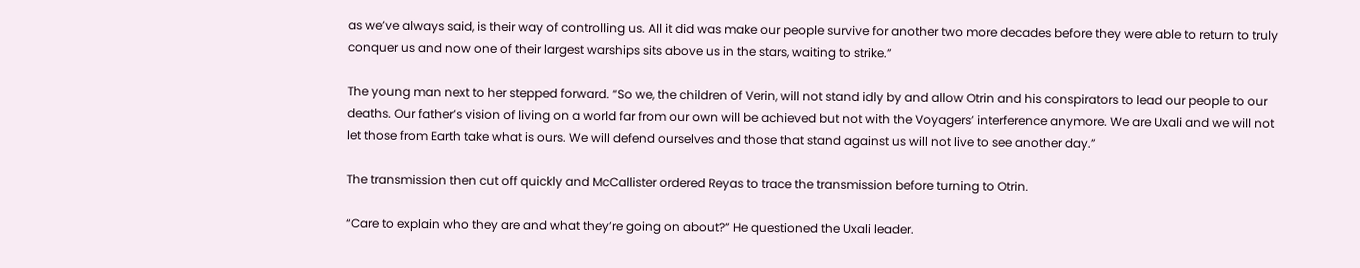as we’ve always said, is their way of controlling us. All it did was make our people survive for another two more decades before they were able to return to truly conquer us and now one of their largest warships sits above us in the stars, waiting to strike.”

The young man next to her stepped forward. “So we, the children of Verin, will not stand idly by and allow Otrin and his conspirators to lead our people to our deaths. Our father’s vision of living on a world far from our own will be achieved but not with the Voyagers’ interference anymore. We are Uxali and we will not let those from Earth take what is ours. We will defend ourselves and those that stand against us will not live to see another day.”

The transmission then cut off quickly and McCallister ordered Reyas to trace the transmission before turning to Otrin.

“Care to explain who they are and what they’re going on about?” He questioned the Uxali leader.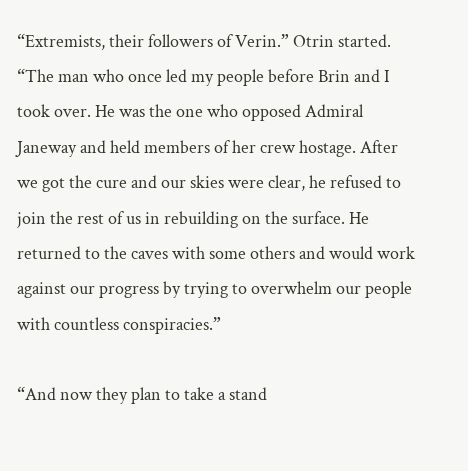“Extremists, their followers of Verin.” Otrin started. “The man who once led my people before Brin and I took over. He was the one who opposed Admiral Janeway and held members of her crew hostage. After we got the cure and our skies were clear, he refused to join the rest of us in rebuilding on the surface. He returned to the caves with some others and would work against our progress by trying to overwhelm our people with countless conspiracies.”

“And now they plan to take a stand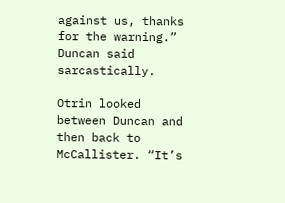against us, thanks for the warning.” Duncan said sarcastically.

Otrin looked between Duncan and then back to McCallister. “It’s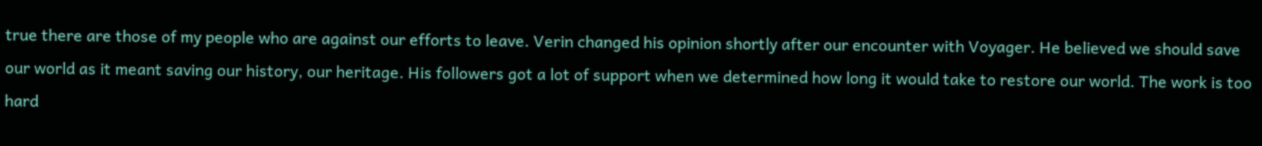true there are those of my people who are against our efforts to leave. Verin changed his opinion shortly after our encounter with Voyager. He believed we should save our world as it meant saving our history, our heritage. His followers got a lot of support when we determined how long it would take to restore our world. The work is too hard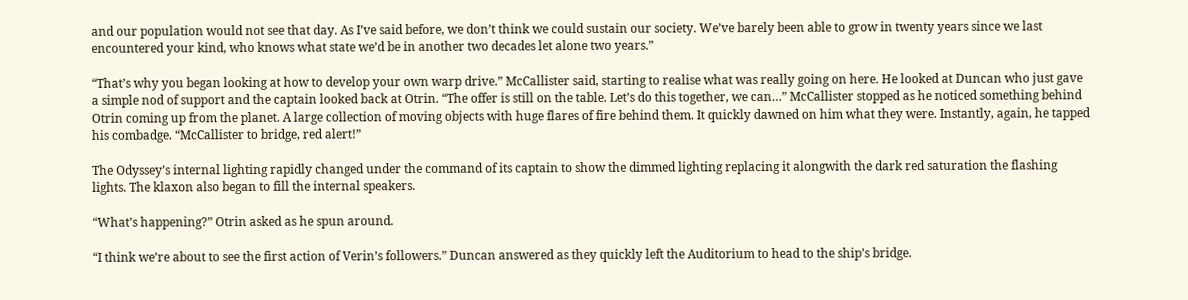and our population would not see that day. As I’ve said before, we don’t think we could sustain our society. We’ve barely been able to grow in twenty years since we last encountered your kind, who knows what state we’d be in another two decades let alone two years.”

“That’s why you began looking at how to develop your own warp drive.” McCallister said, starting to realise what was really going on here. He looked at Duncan who just gave a simple nod of support and the captain looked back at Otrin. “The offer is still on the table. Let’s do this together, we can…” McCallister stopped as he noticed something behind Otrin coming up from the planet. A large collection of moving objects with huge flares of fire behind them. It quickly dawned on him what they were. Instantly, again, he tapped his combadge. “McCallister to bridge, red alert!”

The Odyssey’s internal lighting rapidly changed under the command of its captain to show the dimmed lighting replacing it alongwith the dark red saturation the flashing lights. The klaxon also began to fill the internal speakers.

“What’s happening?” Otrin asked as he spun around.

“I think we’re about to see the first action of Verin’s followers.” Duncan answered as they quickly left the Auditorium to head to the ship’s bridge.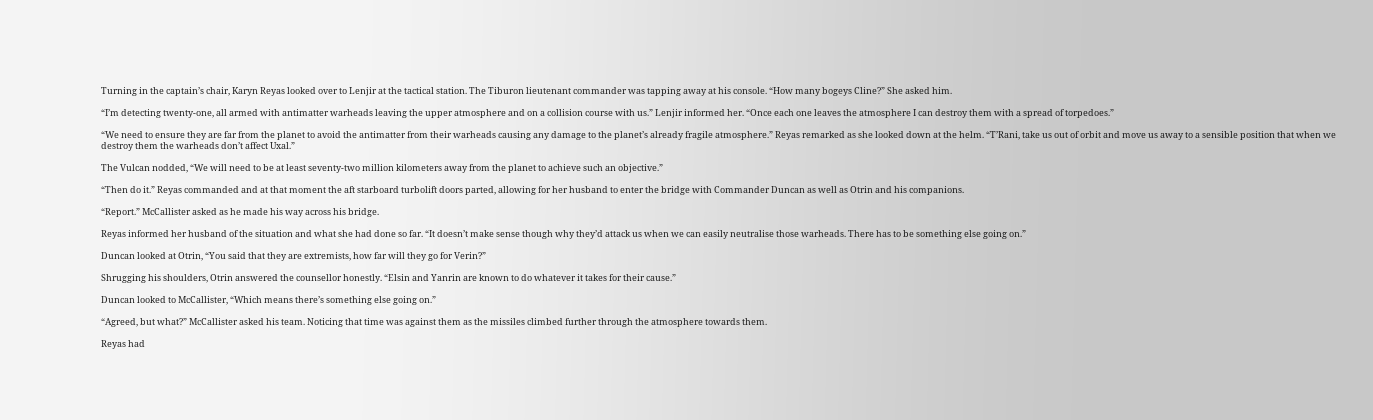Turning in the captain’s chair, Karyn Reyas looked over to Lenjir at the tactical station. The Tiburon lieutenant commander was tapping away at his console. “How many bogeys Cline?” She asked him.

“I’m detecting twenty-one, all armed with antimatter warheads leaving the upper atmosphere and on a collision course with us.” Lenjir informed her. “Once each one leaves the atmosphere I can destroy them with a spread of torpedoes.”

“We need to ensure they are far from the planet to avoid the antimatter from their warheads causing any damage to the planet’s already fragile atmosphere.” Reyas remarked as she looked down at the helm. “T’Rani, take us out of orbit and move us away to a sensible position that when we destroy them the warheads don’t affect Uxal.”

The Vulcan nodded, “We will need to be at least seventy-two million kilometers away from the planet to achieve such an objective.”

“Then do it.” Reyas commanded and at that moment the aft starboard turbolift doors parted, allowing for her husband to enter the bridge with Commander Duncan as well as Otrin and his companions.

“Report.” McCallister asked as he made his way across his bridge.

Reyas informed her husband of the situation and what she had done so far. “It doesn’t make sense though why they’d attack us when we can easily neutralise those warheads. There has to be something else going on.”

Duncan looked at Otrin, “You said that they are extremists, how far will they go for Verin?”

Shrugging his shoulders, Otrin answered the counsellor honestly. “Elsin and Yanrin are known to do whatever it takes for their cause.”

Duncan looked to McCallister, “Which means there’s something else going on.”

“Agreed, but what?” McCallister asked his team. Noticing that time was against them as the missiles climbed further through the atmosphere towards them.

Reyas had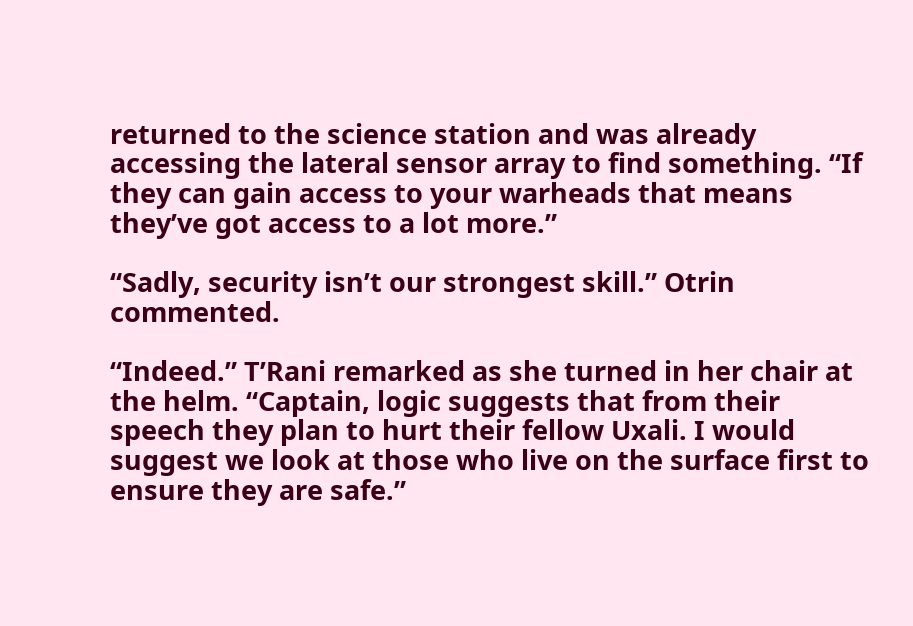returned to the science station and was already accessing the lateral sensor array to find something. “If they can gain access to your warheads that means they’ve got access to a lot more.”

“Sadly, security isn’t our strongest skill.” Otrin commented.

“Indeed.” T’Rani remarked as she turned in her chair at the helm. “Captain, logic suggests that from their speech they plan to hurt their fellow Uxali. I would suggest we look at those who live on the surface first to ensure they are safe.”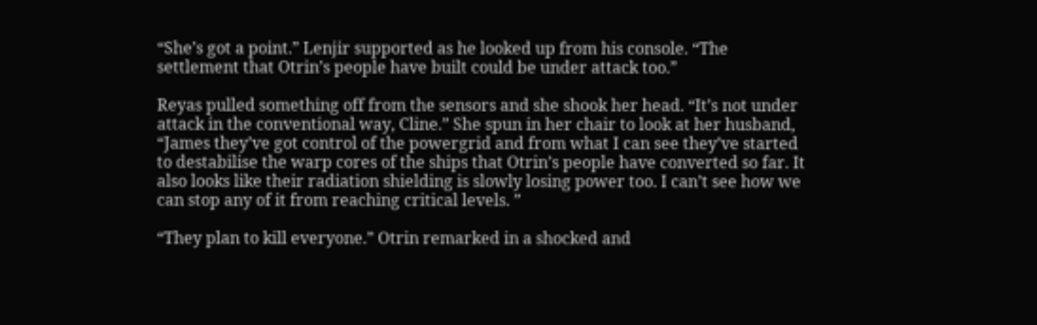“She’s got a point.” Lenjir supported as he looked up from his console. “The settlement that Otrin’s people have built could be under attack too.”

Reyas pulled something off from the sensors and she shook her head. “It’s not under attack in the conventional way, Cline.” She spun in her chair to look at her husband, “James they’ve got control of the powergrid and from what I can see they’ve started to destabilise the warp cores of the ships that Otrin’s people have converted so far. It also looks like their radiation shielding is slowly losing power too. I can’t see how we can stop any of it from reaching critical levels. ”

“They plan to kill everyone.” Otrin remarked in a shocked and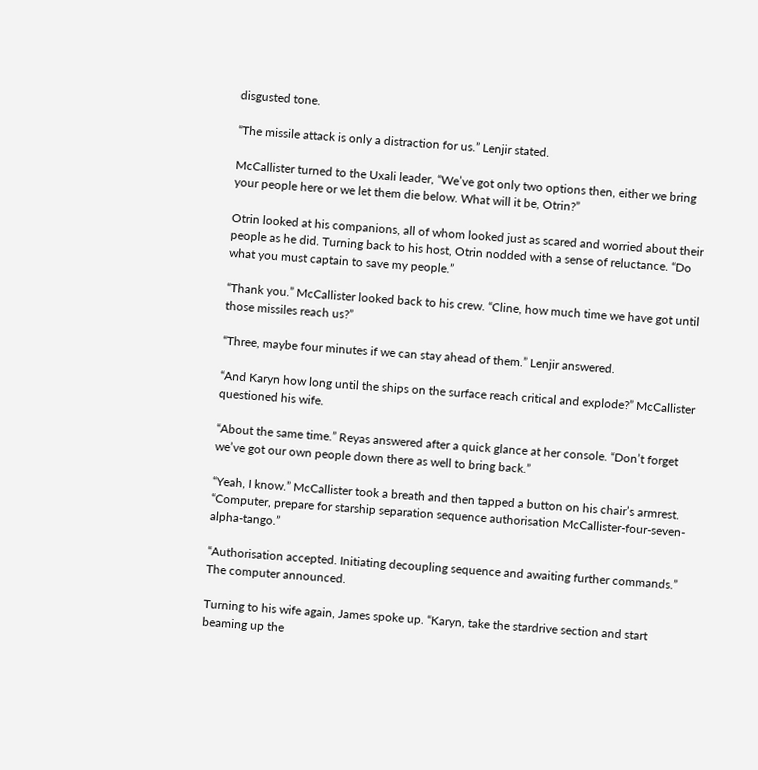disgusted tone.

“The missile attack is only a distraction for us.” Lenjir stated.

McCallister turned to the Uxali leader, “We’ve got only two options then, either we bring your people here or we let them die below. What will it be, Otrin?”

Otrin looked at his companions, all of whom looked just as scared and worried about their people as he did. Turning back to his host, Otrin nodded with a sense of reluctance. “Do what you must captain to save my people.”

“Thank you.” McCallister looked back to his crew. “Cline, how much time we have got until those missiles reach us?”

“Three, maybe four minutes if we can stay ahead of them.” Lenjir answered.

“And Karyn how long until the ships on the surface reach critical and explode?” McCallister questioned his wife.

“About the same time.” Reyas answered after a quick glance at her console. “Don’t forget we’ve got our own people down there as well to bring back.”

“Yeah, I know.” McCallister took a breath and then tapped a button on his chair’s armrest. “Computer, prepare for starship separation sequence authorisation McCallister-four-seven-alpha-tango.”

“Authorisation accepted. Initiating decoupling sequence and awaiting further commands.” The computer announced.

Turning to his wife again, James spoke up. “Karyn, take the stardrive section and start beaming up the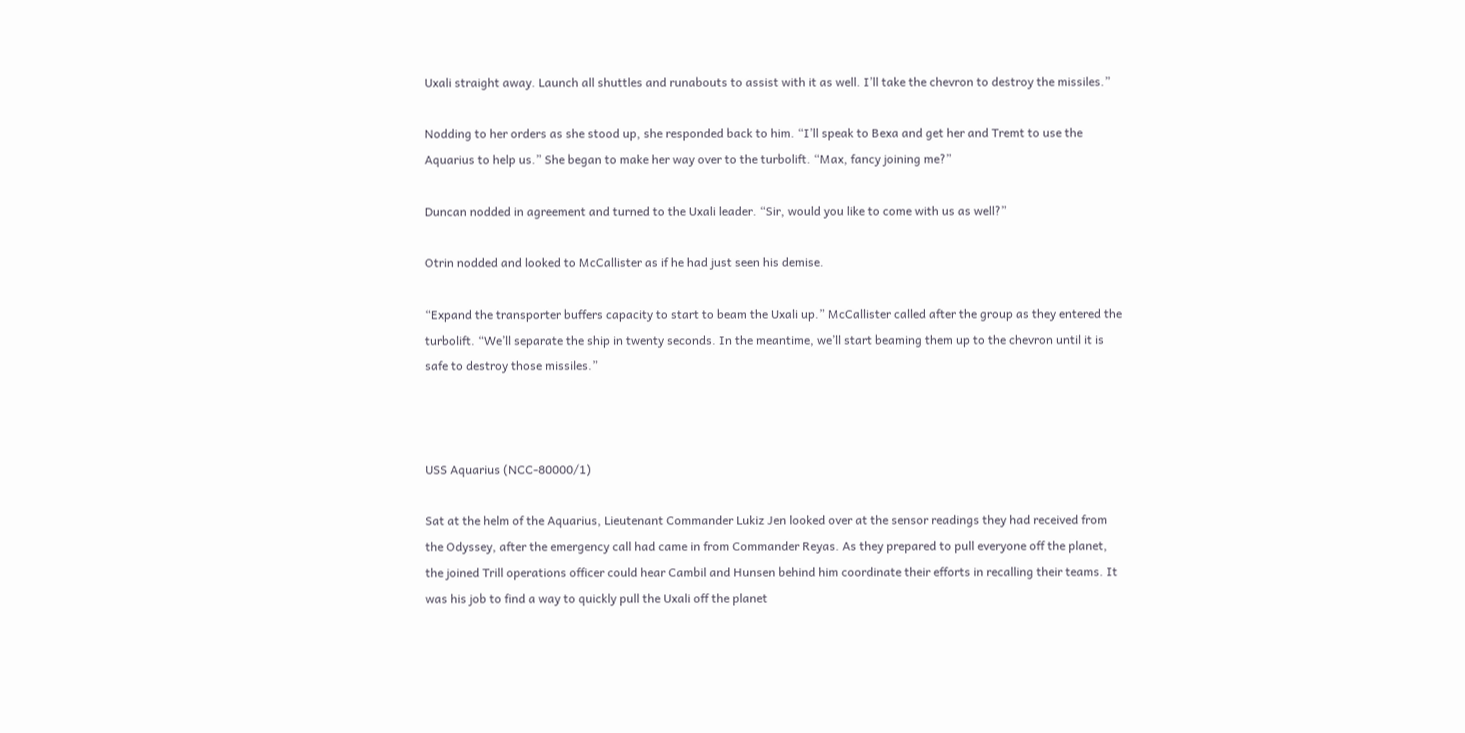Uxali straight away. Launch all shuttles and runabouts to assist with it as well. I’ll take the chevron to destroy the missiles.”

Nodding to her orders as she stood up, she responded back to him. “I’ll speak to Bexa and get her and Tremt to use the Aquarius to help us.” She began to make her way over to the turbolift. “Max, fancy joining me?”

Duncan nodded in agreement and turned to the Uxali leader. “Sir, would you like to come with us as well?”

Otrin nodded and looked to McCallister as if he had just seen his demise.

“Expand the transporter buffers capacity to start to beam the Uxali up.” McCallister called after the group as they entered the turbolift. “We’ll separate the ship in twenty seconds. In the meantime, we’ll start beaming them up to the chevron until it is safe to destroy those missiles.”



USS Aquarius (NCC-80000/1)

Sat at the helm of the Aquarius, Lieutenant Commander Lukiz Jen looked over at the sensor readings they had received from the Odyssey, after the emergency call had came in from Commander Reyas. As they prepared to pull everyone off the planet, the joined Trill operations officer could hear Cambil and Hunsen behind him coordinate their efforts in recalling their teams. It was his job to find a way to quickly pull the Uxali off the planet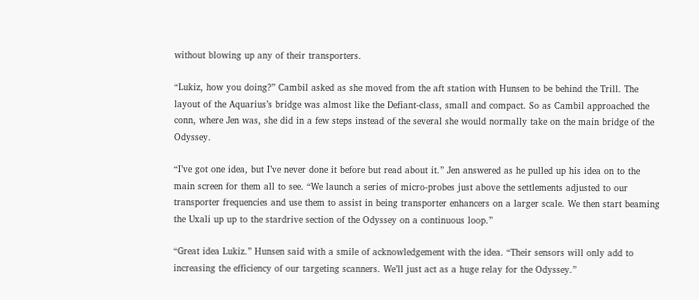without blowing up any of their transporters.

“Lukiz, how you doing?” Cambil asked as she moved from the aft station with Hunsen to be behind the Trill. The layout of the Aquarius’s bridge was almost like the Defiant-class, small and compact. So as Cambil approached the conn, where Jen was, she did in a few steps instead of the several she would normally take on the main bridge of the Odyssey.

“I’ve got one idea, but I’ve never done it before but read about it.” Jen answered as he pulled up his idea on to the main screen for them all to see. “We launch a series of micro-probes just above the settlements adjusted to our transporter frequencies and use them to assist in being transporter enhancers on a larger scale. We then start beaming the Uxali up up to the stardrive section of the Odyssey on a continuous loop.”

“Great idea Lukiz.” Hunsen said with a smile of acknowledgement with the idea. “Their sensors will only add to increasing the efficiency of our targeting scanners. We’ll just act as a huge relay for the Odyssey.”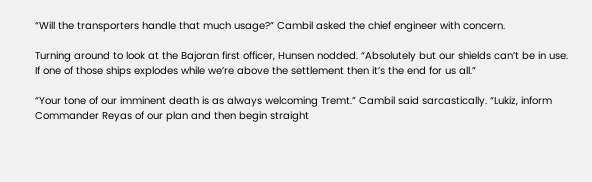“Will the transporters handle that much usage?” Cambil asked the chief engineer with concern.

Turning around to look at the Bajoran first officer, Hunsen nodded. “Absolutely but our shields can’t be in use. If one of those ships explodes while we’re above the settlement then it’s the end for us all.”

“Your tone of our imminent death is as always welcoming Tremt.” Cambil said sarcastically. “Lukiz, inform Commander Reyas of our plan and then begin straight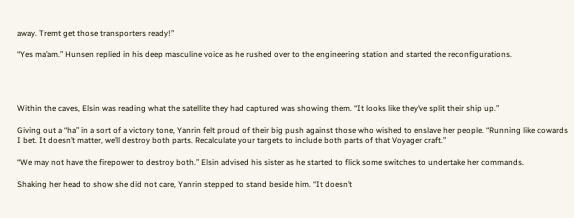away. Tremt get those transporters ready!”

“Yes ma’am.” Hunsen replied in his deep masculine voice as he rushed over to the engineering station and started the reconfigurations.




Within the caves, Elsin was reading what the satellite they had captured was showing them. “It looks like they’ve split their ship up.”

Giving out a “ha” in a sort of a victory tone, Yanrin felt proud of their big push against those who wished to enslave her people. “Running like cowards I bet. It doesn’t matter, we’ll destroy both parts. Recalculate your targets to include both parts of that Voyager craft.”

“We may not have the firepower to destroy both.” Elsin advised his sister as he started to flick some switches to undertake her commands.

Shaking her head to show she did not care, Yanrin stepped to stand beside him. “It doesn’t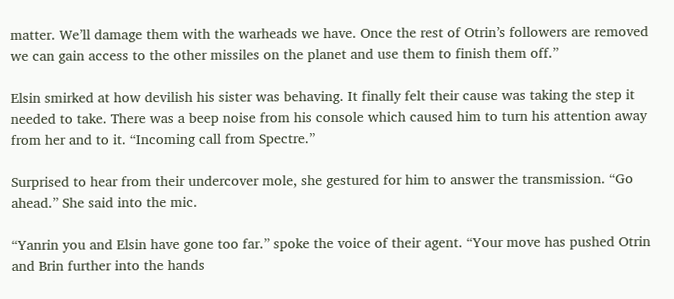matter. We’ll damage them with the warheads we have. Once the rest of Otrin’s followers are removed we can gain access to the other missiles on the planet and use them to finish them off.”

Elsin smirked at how devilish his sister was behaving. It finally felt their cause was taking the step it needed to take. There was a beep noise from his console which caused him to turn his attention away from her and to it. “Incoming call from Spectre.”

Surprised to hear from their undercover mole, she gestured for him to answer the transmission. “Go ahead.” She said into the mic.

“Yanrin you and Elsin have gone too far.” spoke the voice of their agent. “Your move has pushed Otrin and Brin further into the hands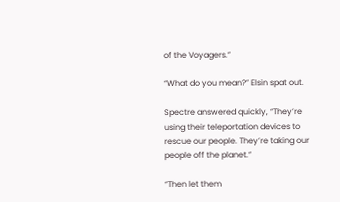of the Voyagers.”

“What do you mean?” Elsin spat out.

Spectre answered quickly, “They’re using their teleportation devices to rescue our people. They’re taking our people off the planet.”

“Then let them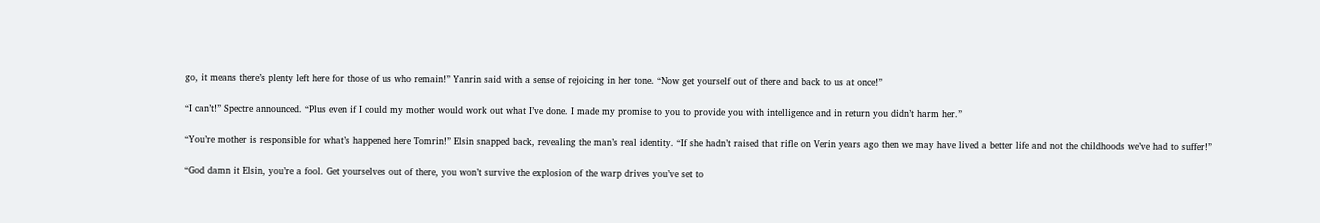go, it means there’s plenty left here for those of us who remain!” Yanrin said with a sense of rejoicing in her tone. “Now get yourself out of there and back to us at once!”

“I can’t!” Spectre announced. “Plus even if I could my mother would work out what I’ve done. I made my promise to you to provide you with intelligence and in return you didn’t harm her.”

“You’re mother is responsible for what’s happened here Tomrin!” Elsin snapped back, revealing the man’s real identity. “If she hadn’t raised that rifle on Verin years ago then we may have lived a better life and not the childhoods we’ve had to suffer!”

“God damn it Elsin, you’re a fool. Get yourselves out of there, you won’t survive the explosion of the warp drives you’ve set to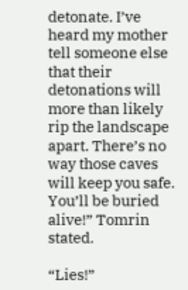detonate. I’ve heard my mother tell someone else that their detonations will more than likely rip the landscape apart. There’s no way those caves will keep you safe. You’ll be buried alive!” Tomrin stated.

“Lies!”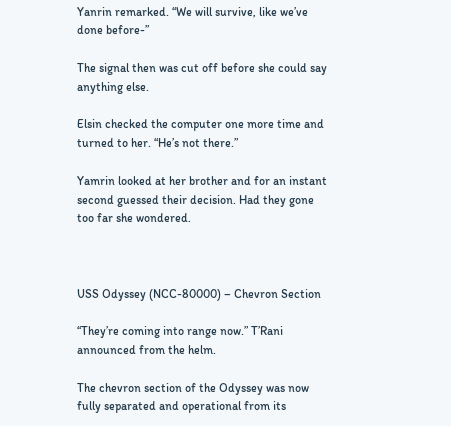Yanrin remarked. “We will survive, like we’ve done before-”

The signal then was cut off before she could say anything else.

Elsin checked the computer one more time and turned to her. “He’s not there.”

Yamrin looked at her brother and for an instant second guessed their decision. Had they gone too far she wondered.



USS Odyssey (NCC-80000) – Chevron Section

“They’re coming into range now.” T’Rani announced from the helm.

The chevron section of the Odyssey was now fully separated and operational from its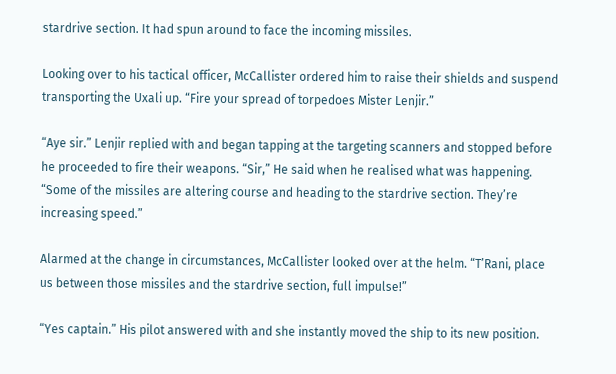stardrive section. It had spun around to face the incoming missiles.

Looking over to his tactical officer, McCallister ordered him to raise their shields and suspend transporting the Uxali up. “Fire your spread of torpedoes Mister Lenjir.”

“Aye sir.” Lenjir replied with and began tapping at the targeting scanners and stopped before he proceeded to fire their weapons. “Sir,” He said when he realised what was happening. “Some of the missiles are altering course and heading to the stardrive section. They’re increasing speed.”

Alarmed at the change in circumstances, McCallister looked over at the helm. “T’Rani, place us between those missiles and the stardrive section, full impulse!”

“Yes captain.” His pilot answered with and she instantly moved the ship to its new position.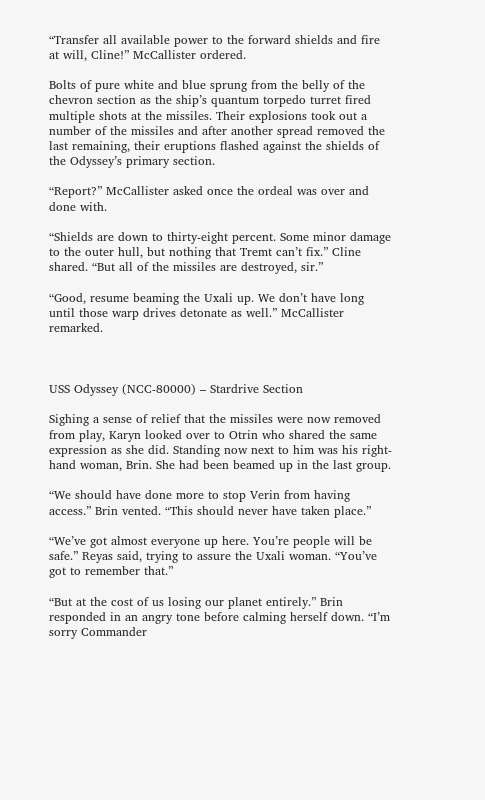“Transfer all available power to the forward shields and fire at will, Cline!” McCallister ordered.

Bolts of pure white and blue sprung from the belly of the chevron section as the ship’s quantum torpedo turret fired multiple shots at the missiles. Their explosions took out a number of the missiles and after another spread removed the last remaining, their eruptions flashed against the shields of the Odyssey’s primary section.

“Report?” McCallister asked once the ordeal was over and done with.

“Shields are down to thirty-eight percent. Some minor damage to the outer hull, but nothing that Tremt can’t fix.” Cline shared. “But all of the missiles are destroyed, sir.”

“Good, resume beaming the Uxali up. We don’t have long until those warp drives detonate as well.” McCallister remarked.



USS Odyssey (NCC-80000) – Stardrive Section

Sighing a sense of relief that the missiles were now removed from play, Karyn looked over to Otrin who shared the same expression as she did. Standing now next to him was his right-hand woman, Brin. She had been beamed up in the last group.

“We should have done more to stop Verin from having access.” Brin vented. “This should never have taken place.”

“We’ve got almost everyone up here. You’re people will be safe.” Reyas said, trying to assure the Uxali woman. “You’ve got to remember that.”

“But at the cost of us losing our planet entirely.” Brin responded in an angry tone before calming herself down. “I’m sorry Commander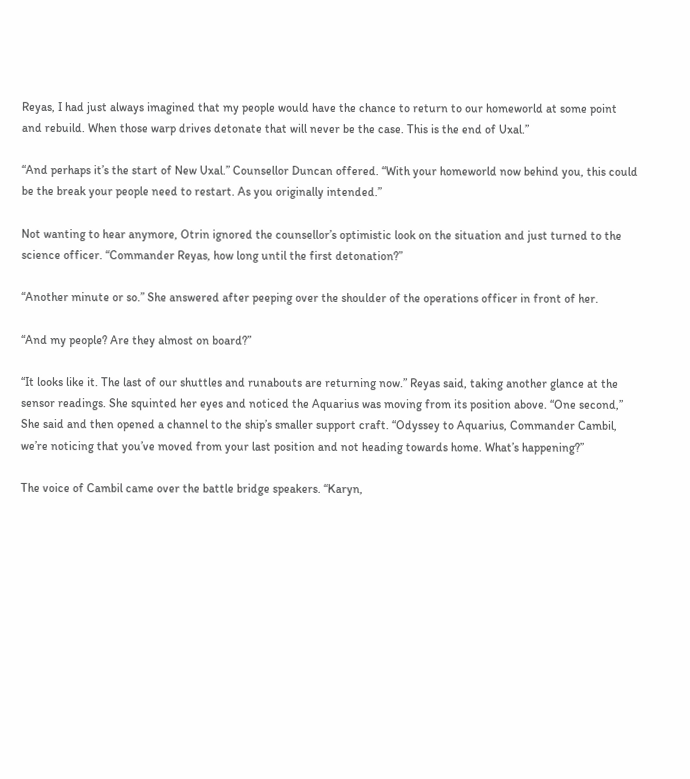Reyas, I had just always imagined that my people would have the chance to return to our homeworld at some point and rebuild. When those warp drives detonate that will never be the case. This is the end of Uxal.”

“And perhaps it’s the start of New Uxal.” Counsellor Duncan offered. “With your homeworld now behind you, this could be the break your people need to restart. As you originally intended.”

Not wanting to hear anymore, Otrin ignored the counsellor’s optimistic look on the situation and just turned to the science officer. “Commander Reyas, how long until the first detonation?”

“Another minute or so.” She answered after peeping over the shoulder of the operations officer in front of her.

“And my people? Are they almost on board?”

“It looks like it. The last of our shuttles and runabouts are returning now.” Reyas said, taking another glance at the sensor readings. She squinted her eyes and noticed the Aquarius was moving from its position above. “One second,” She said and then opened a channel to the ship’s smaller support craft. “Odyssey to Aquarius, Commander Cambil, we’re noticing that you’ve moved from your last position and not heading towards home. What’s happening?”

The voice of Cambil came over the battle bridge speakers. “Karyn,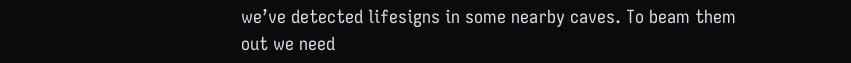we’ve detected lifesigns in some nearby caves. To beam them out we need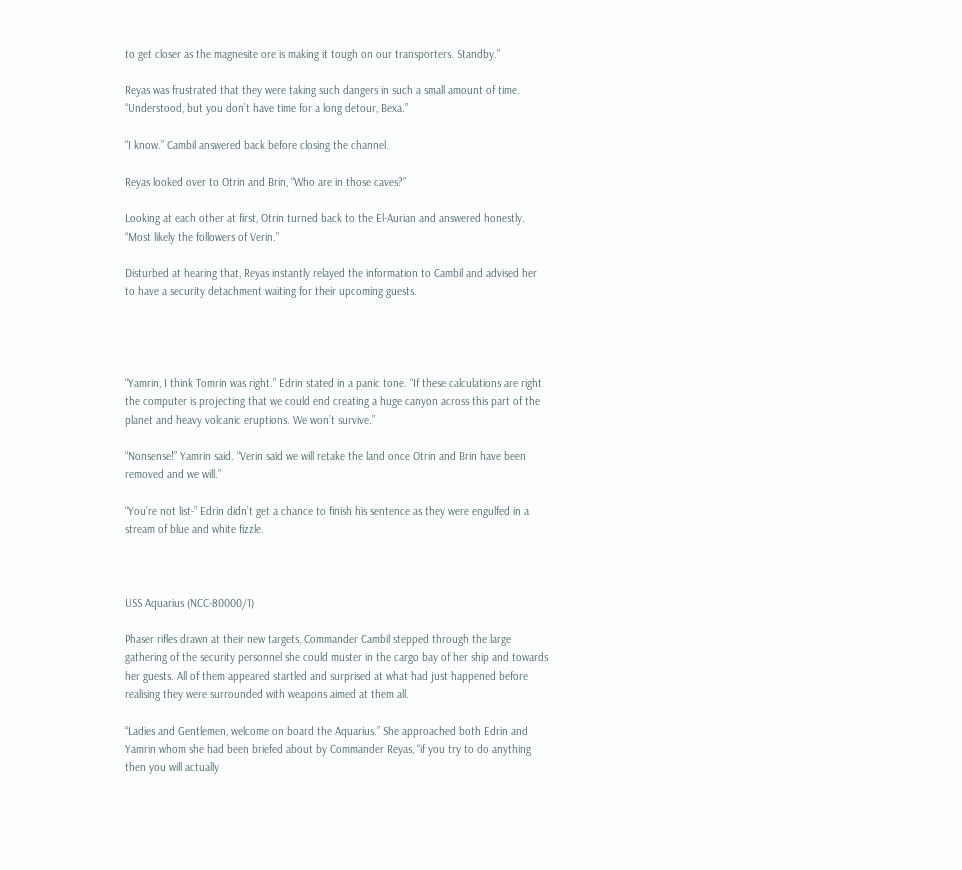to get closer as the magnesite ore is making it tough on our transporters. Standby.”

Reyas was frustrated that they were taking such dangers in such a small amount of time. “Understood, but you don’t have time for a long detour, Bexa.”

“I know.” Cambil answered back before closing the channel.

Reyas looked over to Otrin and Brin, “Who are in those caves?”

Looking at each other at first, Otrin turned back to the El-Aurian and answered honestly. “Most likely the followers of Verin.”

Disturbed at hearing that, Reyas instantly relayed the information to Cambil and advised her to have a security detachment waiting for their upcoming guests.




“Yamrin, I think Tomrin was right.” Edrin stated in a panic tone. “If these calculations are right the computer is projecting that we could end creating a huge canyon across this part of the planet and heavy volcanic eruptions. We won’t survive.”

“Nonsense!” Yamrin said. “Verin said we will retake the land once Otrin and Brin have been removed and we will.”

“You’re not list-” Edrin didn’t get a chance to finish his sentence as they were engulfed in a stream of blue and white fizzle.



USS Aquarius (NCC-80000/1)

Phaser rifles drawn at their new targets, Commander Cambil stepped through the large gathering of the security personnel she could muster in the cargo bay of her ship and towards her guests. All of them appeared startled and surprised at what had just happened before realising they were surrounded with weapons aimed at them all.

“Ladies and Gentlemen, welcome on board the Aquarius.” She approached both Edrin and Yamrin whom she had been briefed about by Commander Reyas, “if you try to do anything then you will actually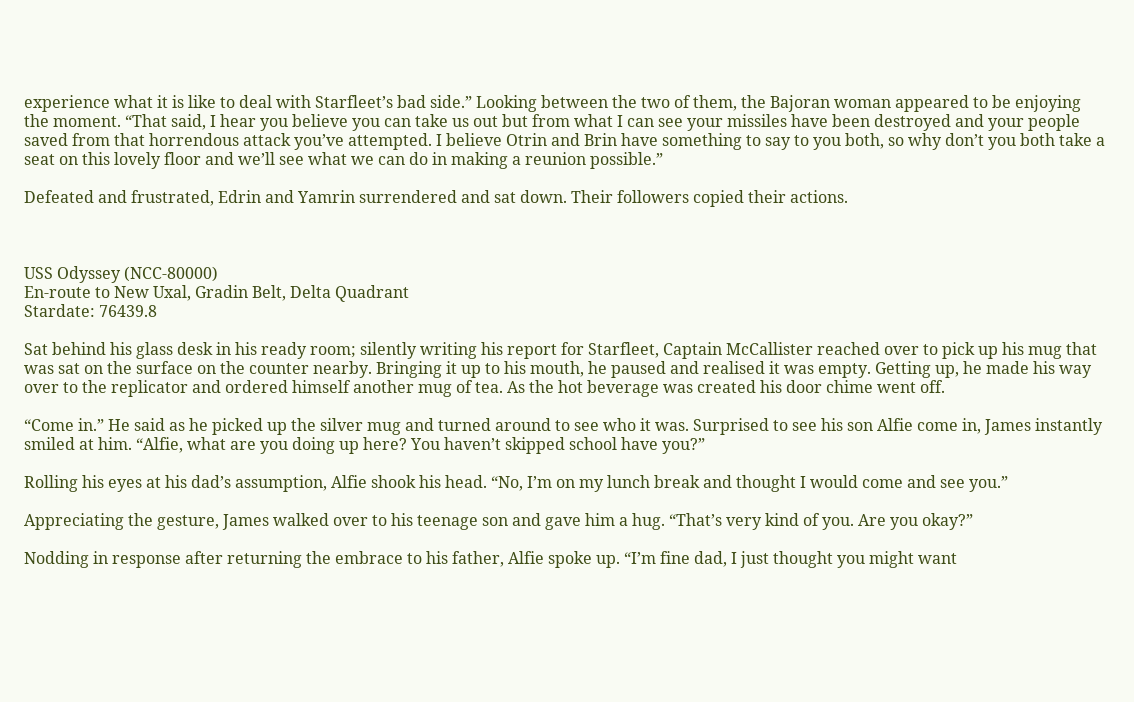experience what it is like to deal with Starfleet’s bad side.” Looking between the two of them, the Bajoran woman appeared to be enjoying the moment. “That said, I hear you believe you can take us out but from what I can see your missiles have been destroyed and your people saved from that horrendous attack you’ve attempted. I believe Otrin and Brin have something to say to you both, so why don’t you both take a seat on this lovely floor and we’ll see what we can do in making a reunion possible.”

Defeated and frustrated, Edrin and Yamrin surrendered and sat down. Their followers copied their actions.



USS Odyssey (NCC-80000)
En-route to New Uxal, Gradin Belt, Delta Quadrant
Stardate: 76439.8

Sat behind his glass desk in his ready room; silently writing his report for Starfleet, Captain McCallister reached over to pick up his mug that was sat on the surface on the counter nearby. Bringing it up to his mouth, he paused and realised it was empty. Getting up, he made his way over to the replicator and ordered himself another mug of tea. As the hot beverage was created his door chime went off.

“Come in.” He said as he picked up the silver mug and turned around to see who it was. Surprised to see his son Alfie come in, James instantly smiled at him. “Alfie, what are you doing up here? You haven’t skipped school have you?”

Rolling his eyes at his dad’s assumption, Alfie shook his head. “No, I’m on my lunch break and thought I would come and see you.”

Appreciating the gesture, James walked over to his teenage son and gave him a hug. “That’s very kind of you. Are you okay?”

Nodding in response after returning the embrace to his father, Alfie spoke up. “I’m fine dad, I just thought you might want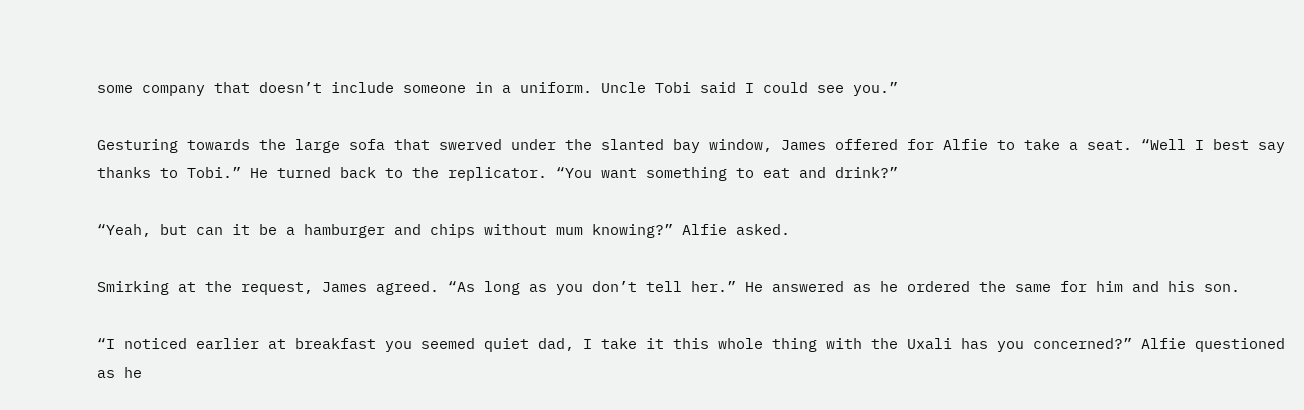some company that doesn’t include someone in a uniform. Uncle Tobi said I could see you.”

Gesturing towards the large sofa that swerved under the slanted bay window, James offered for Alfie to take a seat. “Well I best say thanks to Tobi.” He turned back to the replicator. “You want something to eat and drink?”

“Yeah, but can it be a hamburger and chips without mum knowing?” Alfie asked.

Smirking at the request, James agreed. “As long as you don’t tell her.” He answered as he ordered the same for him and his son.

“I noticed earlier at breakfast you seemed quiet dad, I take it this whole thing with the Uxali has you concerned?” Alfie questioned as he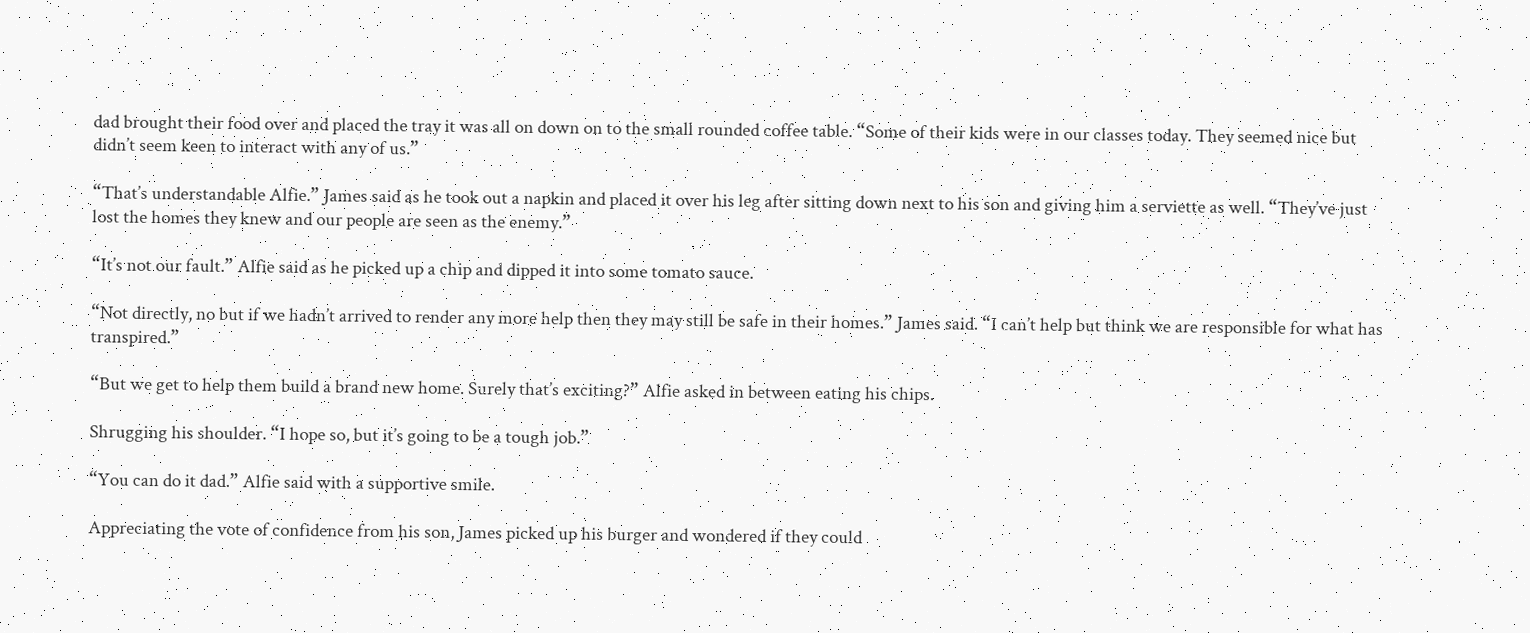dad brought their food over and placed the tray it was all on down on to the small rounded coffee table. “Some of their kids were in our classes today. They seemed nice but didn’t seem keen to interact with any of us.”

“That’s understandable Alfie.” James said as he took out a napkin and placed it over his leg after sitting down next to his son and giving him a serviette as well. “They’ve just lost the homes they knew and our people are seen as the enemy.”

“It’s not our fault.” Alfie said as he picked up a chip and dipped it into some tomato sauce.

“Not directly, no but if we hadn’t arrived to render any more help then they may still be safe in their homes.” James said. “I can’t help but think we are responsible for what has transpired.”

“But we get to help them build a brand new home. Surely that’s exciting?” Alfie asked in between eating his chips.

Shrugging his shoulder. “I hope so, but it’s going to be a tough job.”

“You can do it dad.” Alfie said with a supportive smile.

Appreciating the vote of confidence from his son, James picked up his burger and wondered if they could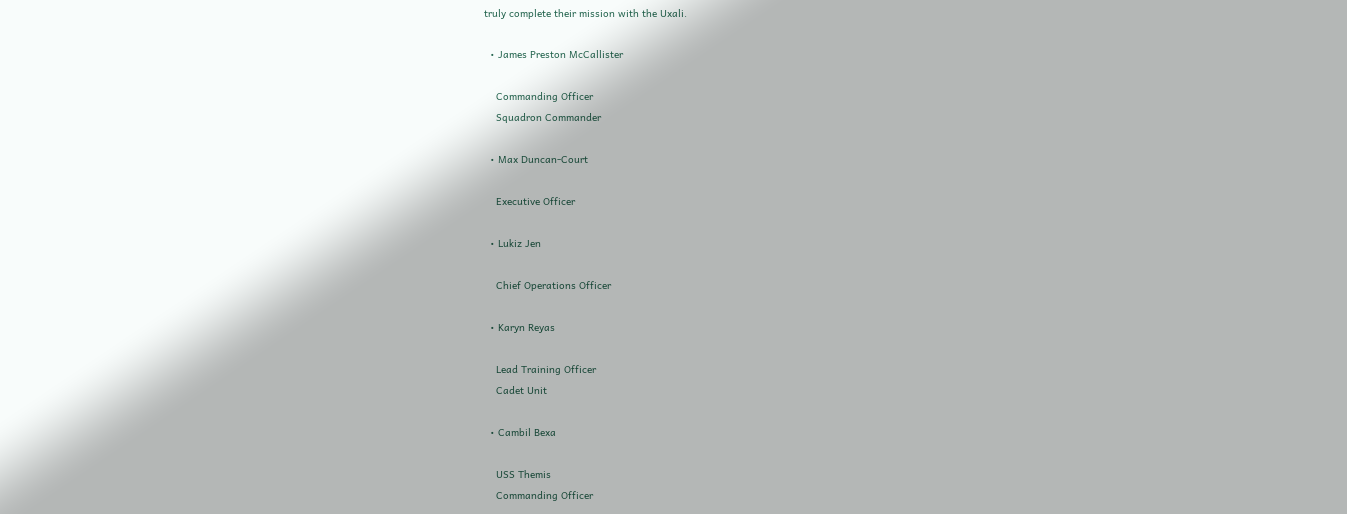truly complete their mission with the Uxali.

  • James Preston McCallister

    Commanding Officer
    Squadron Commander

  • Max Duncan-Court

    Executive Officer

  • Lukiz Jen

    Chief Operations Officer

  • Karyn Reyas

    Lead Training Officer
    Cadet Unit

  • Cambil Bexa

    USS Themis
    Commanding Officer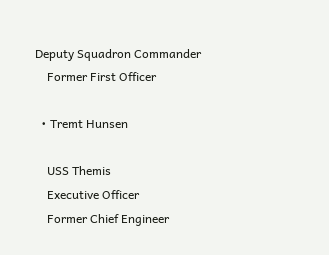Deputy Squadron Commander
    Former First Officer

  • Tremt Hunsen

    USS Themis
    Executive Officer
    Former Chief Engineer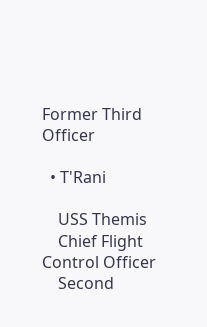Former Third Officer

  • T'Rani

    USS Themis
    Chief Flight Control Officer
    Second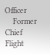Officer
    Former Chief Flight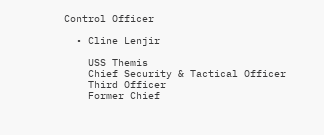Control Officer

  • Cline Lenjir

    USS Themis
    Chief Security & Tactical Officer
    Third Officer
    Former Chief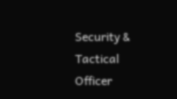Security & Tactical Officer